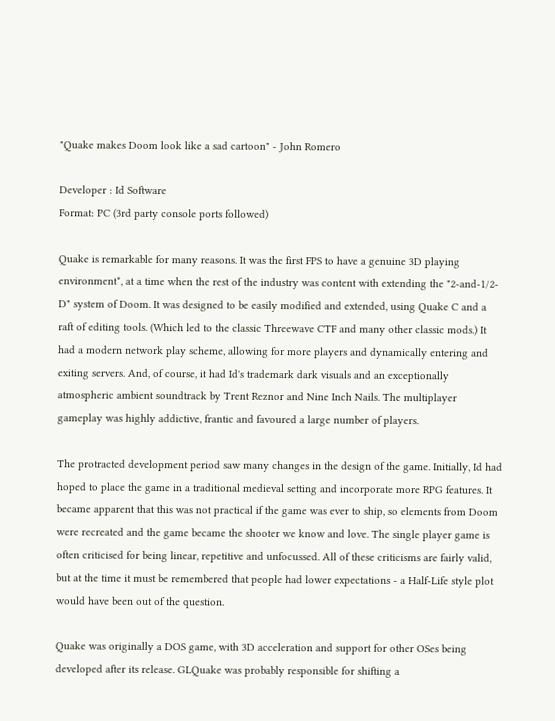"Quake makes Doom look like a sad cartoon" - John Romero

Developer : Id Software
Format: PC (3rd party console ports followed)

Quake is remarkable for many reasons. It was the first FPS to have a genuine 3D playing environment*, at a time when the rest of the industry was content with extending the "2-and-1/2-D" system of Doom. It was designed to be easily modified and extended, using Quake C and a raft of editing tools. (Which led to the classic Threewave CTF and many other classic mods.) It had a modern network play scheme, allowing for more players and dynamically entering and exiting servers. And, of course, it had Id's trademark dark visuals and an exceptionally atmospheric ambient soundtrack by Trent Reznor and Nine Inch Nails. The multiplayer gameplay was highly addictive, frantic and favoured a large number of players.

The protracted development period saw many changes in the design of the game. Initially, Id had hoped to place the game in a traditional medieval setting and incorporate more RPG features. It became apparent that this was not practical if the game was ever to ship, so elements from Doom were recreated and the game became the shooter we know and love. The single player game is often criticised for being linear, repetitive and unfocussed. All of these criticisms are fairly valid, but at the time it must be remembered that people had lower expectations - a Half-Life style plot would have been out of the question.

Quake was originally a DOS game, with 3D acceleration and support for other OSes being developed after its release. GLQuake was probably responsible for shifting a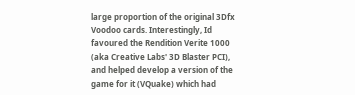large proportion of the original 3Dfx Voodoo cards. Interestingly, Id favoured the Rendition Verite 1000 (aka Creative Labs' 3D Blaster PCI), and helped develop a version of the game for it (VQuake) which had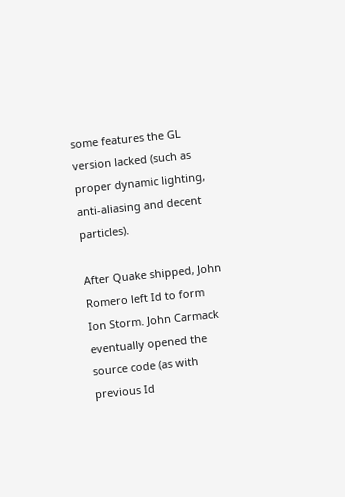some features the GL version lacked (such as proper dynamic lighting, anti-aliasing and decent particles).

After Quake shipped, John Romero left Id to form Ion Storm. John Carmack eventually opened the source code (as with previous Id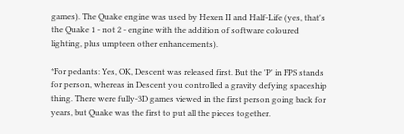games). The Quake engine was used by Hexen II and Half-Life (yes, that's the Quake 1 - not 2 - engine with the addition of software coloured lighting, plus umpteen other enhancements).

*For pedants: Yes, OK, Descent was released first. But the 'P' in FPS stands for person, whereas in Descent you controlled a gravity defying spaceship thing. There were fully-3D games viewed in the first person going back for years, but Quake was the first to put all the pieces together.